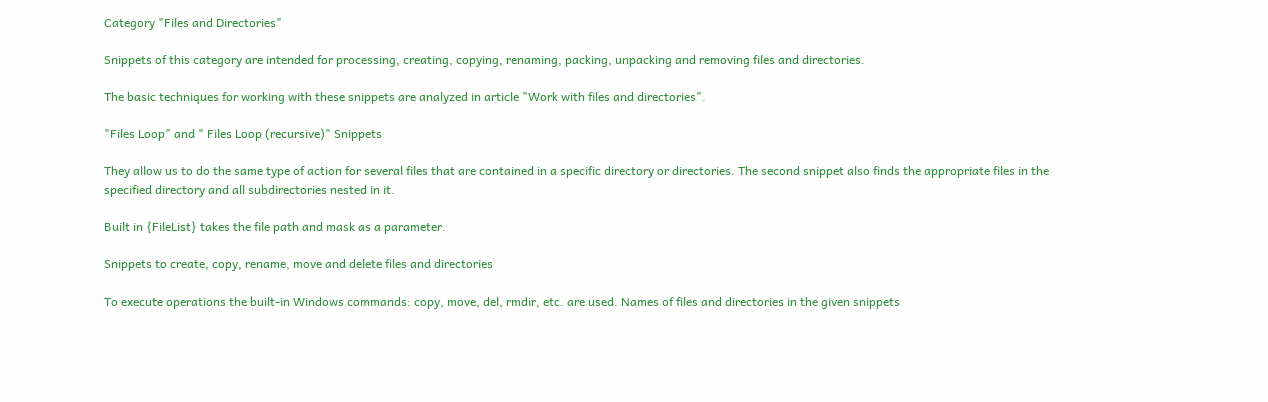Category "Files and Directories"

Snippets of this category are intended for processing, creating, copying, renaming, packing, unpacking and removing files and directories.

The basic techniques for working with these snippets are analyzed in article "Work with files and directories".

"Files Loop" and " Files Loop (recursive)" Snippets

They allow us to do the same type of action for several files that are contained in a specific directory or directories. The second snippet also finds the appropriate files in the specified directory and all subdirectories nested in it.

Built in {FileList} takes the file path and mask as a parameter.

Snippets to create, copy, rename, move and delete files and directories

To execute operations the built-in Windows commands: copy, move, del, rmdir, etc. are used. Names of files and directories in the given snippets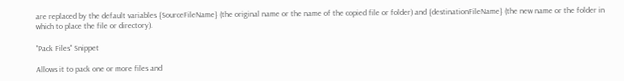are replaced by the default variables {SourceFileName} (the original name or the name of the copied file or folder) and {destinationFileName} (the new name or the folder in which to place the file or directory).

"Pack Files" Snippet

Allows it to pack one or more files and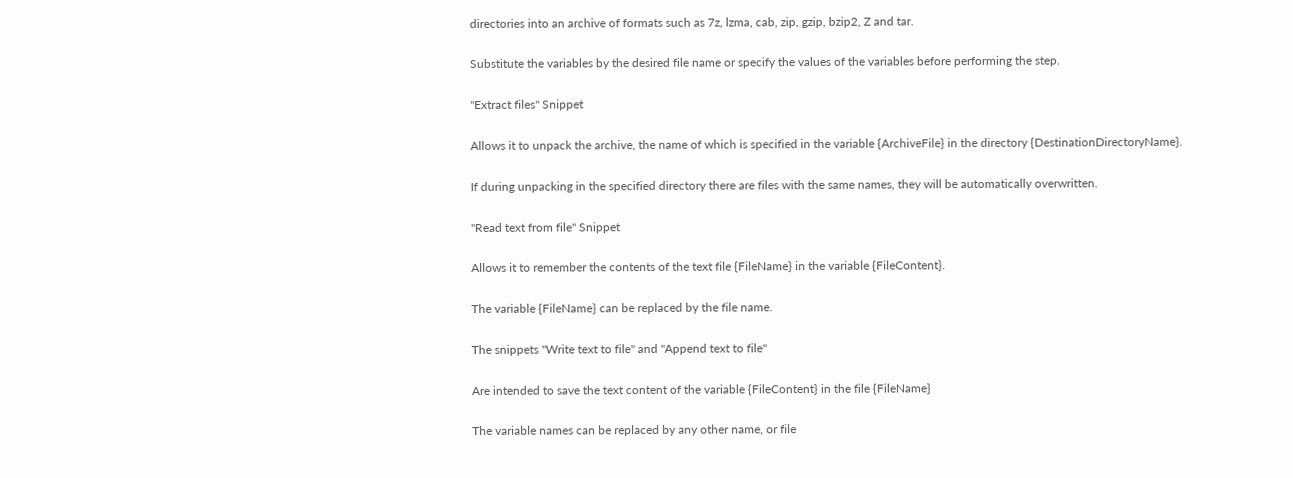directories into an archive of formats such as 7z, lzma, cab, zip, gzip, bzip2, Z and tar.

Substitute the variables by the desired file name or specify the values of the variables before performing the step.

"Extract files" Snippet

Allows it to unpack the archive, the name of which is specified in the variable {ArchiveFile} in the directory {DestinationDirectoryName}.

If during unpacking in the specified directory there are files with the same names, they will be automatically overwritten.

"Read text from file" Snippet

Allows it to remember the contents of the text file {FileName} in the variable {FileContent}.

The variable {FileName} can be replaced by the file name.

The snippets "Write text to file" and "Append text to file"

Are intended to save the text content of the variable {FileContent} in the file {FileName}

The variable names can be replaced by any other name, or file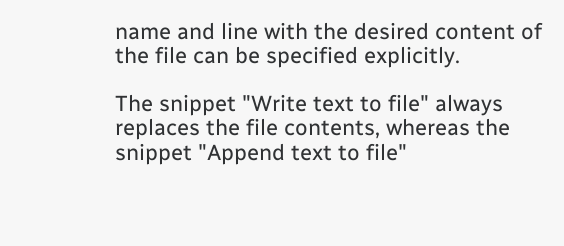name and line with the desired content of the file can be specified explicitly.

The snippet "Write text to file" always replaces the file contents, whereas the snippet "Append text to file"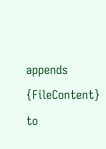appends {FileContent} to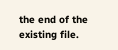the end of the existing file.